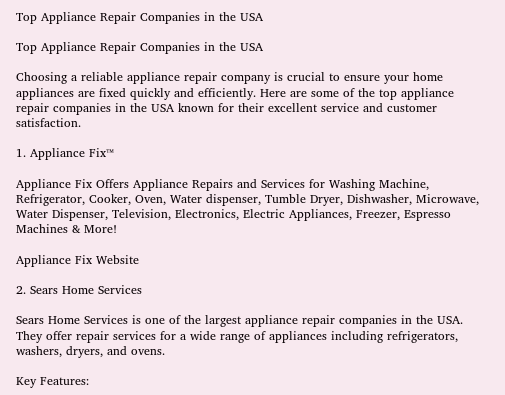Top Appliance Repair Companies in the USA

Top Appliance Repair Companies in the USA

Choosing a reliable appliance repair company is crucial to ensure your home appliances are fixed quickly and efficiently. Here are some of the top appliance repair companies in the USA known for their excellent service and customer satisfaction.

1. Appliance Fix™

Appliance Fix Offers Appliance Repairs and Services for Washing Machine, Refrigerator, Cooker, Oven, Water dispenser, Tumble Dryer, Dishwasher, Microwave, Water Dispenser, Television, Electronics, Electric Appliances, Freezer, Espresso Machines & More!

Appliance Fix Website

2. Sears Home Services

Sears Home Services is one of the largest appliance repair companies in the USA. They offer repair services for a wide range of appliances including refrigerators, washers, dryers, and ovens.

Key Features: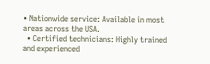• Nationwide service: Available in most areas across the USA.
  • Certified technicians: Highly trained and experienced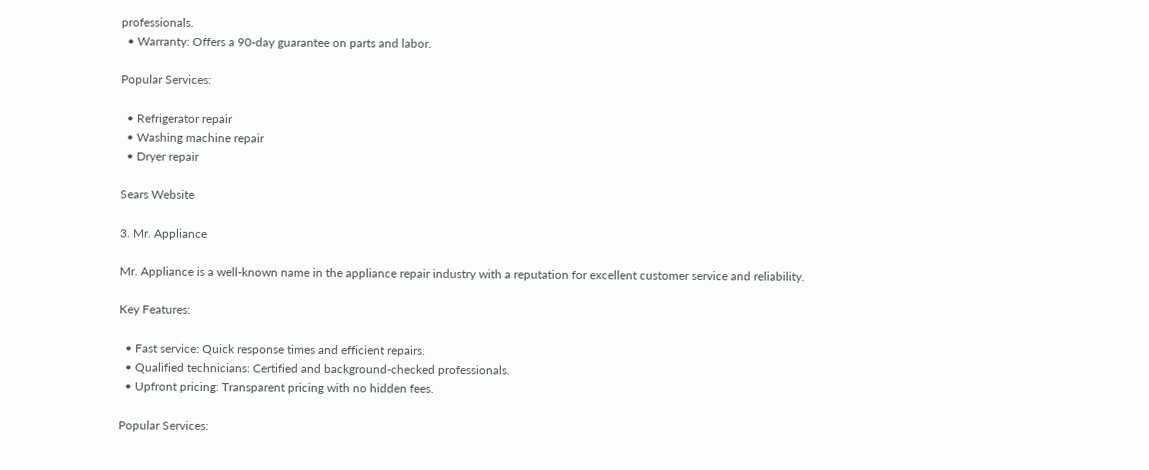professionals.
  • Warranty: Offers a 90-day guarantee on parts and labor.

Popular Services:

  • Refrigerator repair
  • Washing machine repair
  • Dryer repair

Sears Website

3. Mr. Appliance

Mr. Appliance is a well-known name in the appliance repair industry with a reputation for excellent customer service and reliability.

Key Features:

  • Fast service: Quick response times and efficient repairs.
  • Qualified technicians: Certified and background-checked professionals.
  • Upfront pricing: Transparent pricing with no hidden fees.

Popular Services: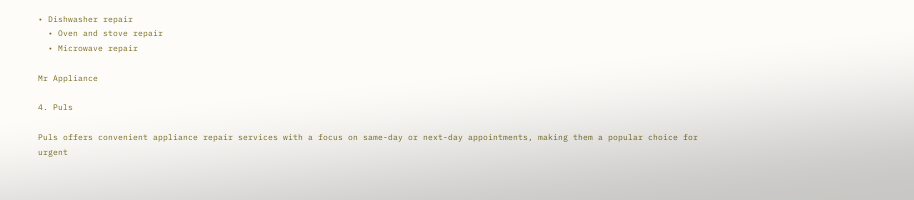• Dishwasher repair
  • Oven and stove repair
  • Microwave repair

Mr Appliance

4. Puls

Puls offers convenient appliance repair services with a focus on same-day or next-day appointments, making them a popular choice for urgent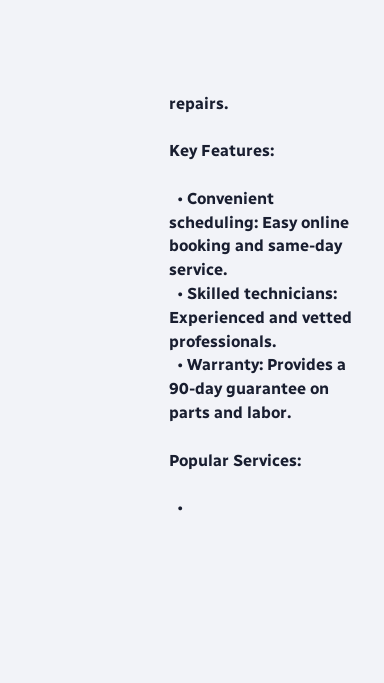repairs.

Key Features:

  • Convenient scheduling: Easy online booking and same-day service.
  • Skilled technicians: Experienced and vetted professionals.
  • Warranty: Provides a 90-day guarantee on parts and labor.

Popular Services:

  •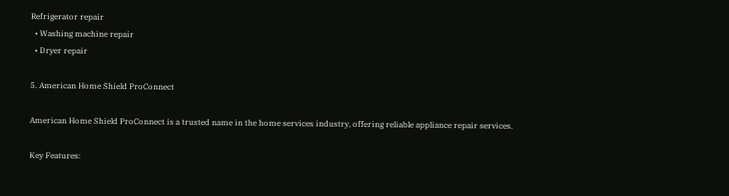Refrigerator repair
  • Washing machine repair
  • Dryer repair

5. American Home Shield ProConnect

American Home Shield ProConnect is a trusted name in the home services industry, offering reliable appliance repair services.

Key Features: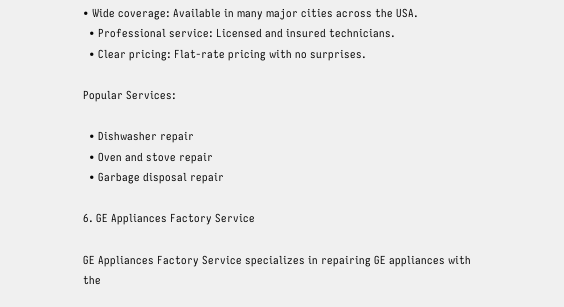• Wide coverage: Available in many major cities across the USA.
  • Professional service: Licensed and insured technicians.
  • Clear pricing: Flat-rate pricing with no surprises.

Popular Services:

  • Dishwasher repair
  • Oven and stove repair
  • Garbage disposal repair

6. GE Appliances Factory Service

GE Appliances Factory Service specializes in repairing GE appliances with the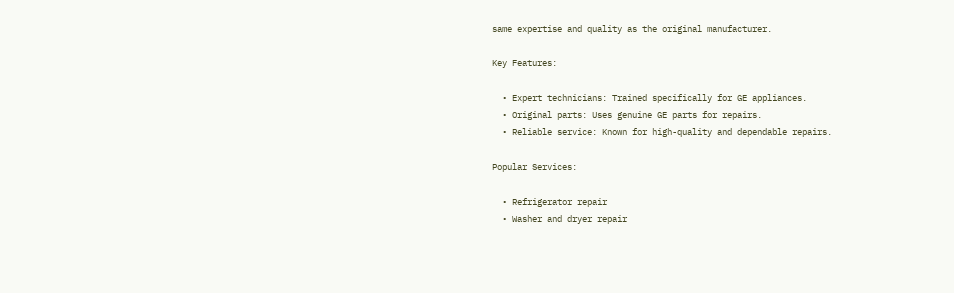same expertise and quality as the original manufacturer.

Key Features:

  • Expert technicians: Trained specifically for GE appliances.
  • Original parts: Uses genuine GE parts for repairs.
  • Reliable service: Known for high-quality and dependable repairs.

Popular Services:

  • Refrigerator repair
  • Washer and dryer repair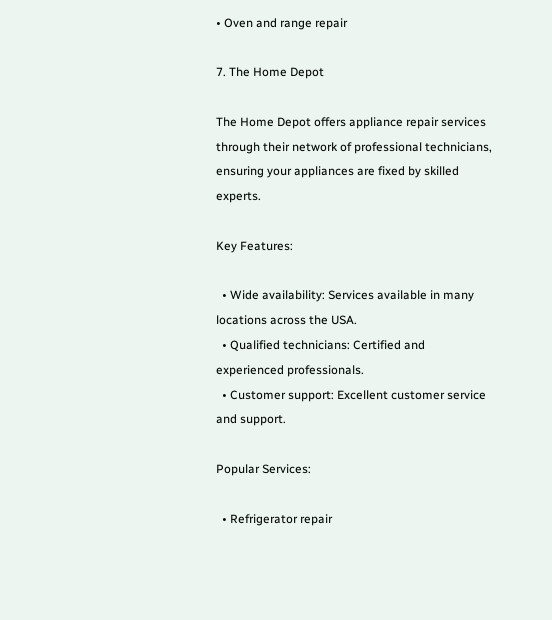• Oven and range repair

7. The Home Depot

The Home Depot offers appliance repair services through their network of professional technicians, ensuring your appliances are fixed by skilled experts.

Key Features:

  • Wide availability: Services available in many locations across the USA.
  • Qualified technicians: Certified and experienced professionals.
  • Customer support: Excellent customer service and support.

Popular Services:

  • Refrigerator repair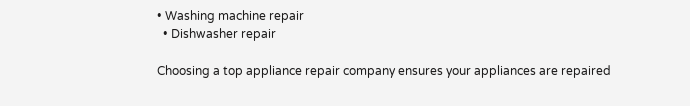• Washing machine repair
  • Dishwasher repair

Choosing a top appliance repair company ensures your appliances are repaired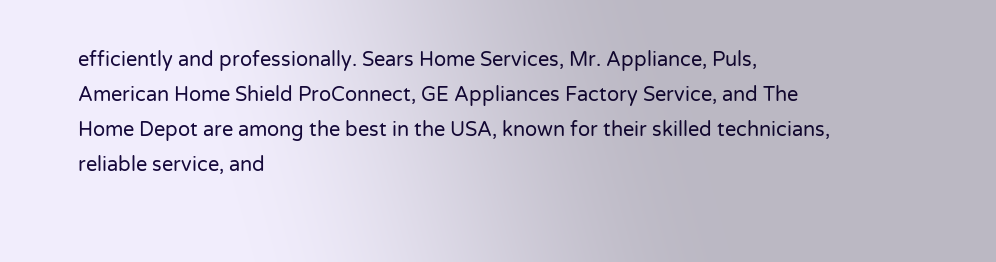efficiently and professionally. Sears Home Services, Mr. Appliance, Puls, American Home Shield ProConnect, GE Appliances Factory Service, and The Home Depot are among the best in the USA, known for their skilled technicians, reliable service, and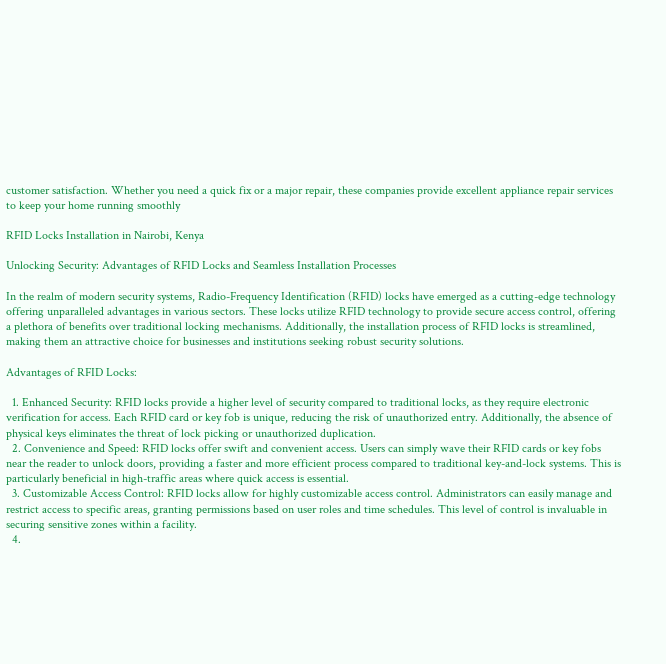customer satisfaction. Whether you need a quick fix or a major repair, these companies provide excellent appliance repair services to keep your home running smoothly

RFID Locks Installation in Nairobi, Kenya

Unlocking Security: Advantages of RFID Locks and Seamless Installation Processes

In the realm of modern security systems, Radio-Frequency Identification (RFID) locks have emerged as a cutting-edge technology offering unparalleled advantages in various sectors. These locks utilize RFID technology to provide secure access control, offering a plethora of benefits over traditional locking mechanisms. Additionally, the installation process of RFID locks is streamlined, making them an attractive choice for businesses and institutions seeking robust security solutions.

Advantages of RFID Locks:

  1. Enhanced Security: RFID locks provide a higher level of security compared to traditional locks, as they require electronic verification for access. Each RFID card or key fob is unique, reducing the risk of unauthorized entry. Additionally, the absence of physical keys eliminates the threat of lock picking or unauthorized duplication.
  2. Convenience and Speed: RFID locks offer swift and convenient access. Users can simply wave their RFID cards or key fobs near the reader to unlock doors, providing a faster and more efficient process compared to traditional key-and-lock systems. This is particularly beneficial in high-traffic areas where quick access is essential.
  3. Customizable Access Control: RFID locks allow for highly customizable access control. Administrators can easily manage and restrict access to specific areas, granting permissions based on user roles and time schedules. This level of control is invaluable in securing sensitive zones within a facility.
  4.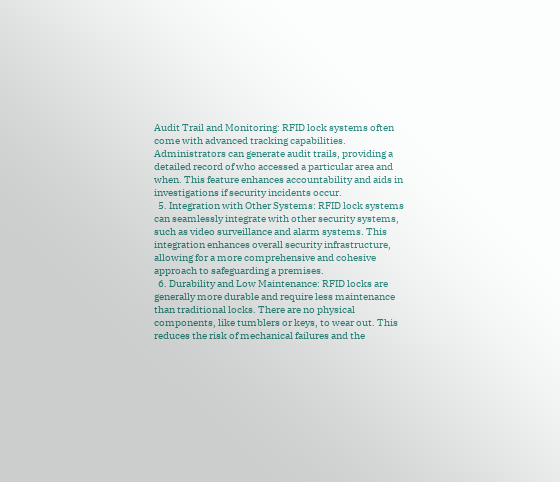Audit Trail and Monitoring: RFID lock systems often come with advanced tracking capabilities. Administrators can generate audit trails, providing a detailed record of who accessed a particular area and when. This feature enhances accountability and aids in investigations if security incidents occur.
  5. Integration with Other Systems: RFID lock systems can seamlessly integrate with other security systems, such as video surveillance and alarm systems. This integration enhances overall security infrastructure, allowing for a more comprehensive and cohesive approach to safeguarding a premises.
  6. Durability and Low Maintenance: RFID locks are generally more durable and require less maintenance than traditional locks. There are no physical components, like tumblers or keys, to wear out. This reduces the risk of mechanical failures and the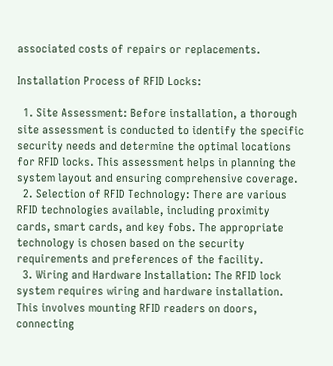associated costs of repairs or replacements.

Installation Process of RFID Locks:

  1. Site Assessment: Before installation, a thorough site assessment is conducted to identify the specific security needs and determine the optimal locations for RFID locks. This assessment helps in planning the system layout and ensuring comprehensive coverage.
  2. Selection of RFID Technology: There are various RFID technologies available, including proximity cards, smart cards, and key fobs. The appropriate technology is chosen based on the security requirements and preferences of the facility.
  3. Wiring and Hardware Installation: The RFID lock system requires wiring and hardware installation. This involves mounting RFID readers on doors, connecting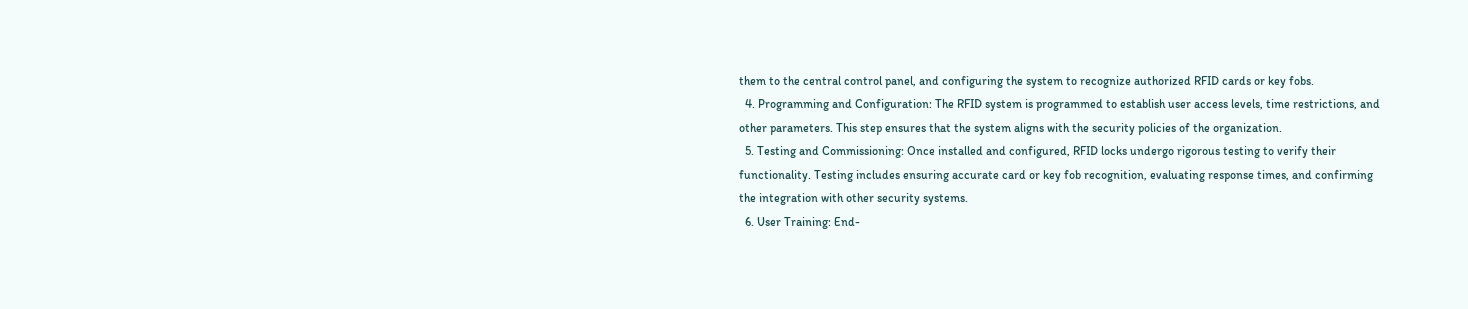them to the central control panel, and configuring the system to recognize authorized RFID cards or key fobs.
  4. Programming and Configuration: The RFID system is programmed to establish user access levels, time restrictions, and other parameters. This step ensures that the system aligns with the security policies of the organization.
  5. Testing and Commissioning: Once installed and configured, RFID locks undergo rigorous testing to verify their functionality. Testing includes ensuring accurate card or key fob recognition, evaluating response times, and confirming the integration with other security systems.
  6. User Training: End-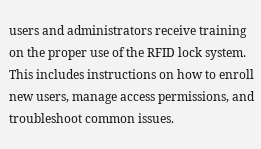users and administrators receive training on the proper use of the RFID lock system. This includes instructions on how to enroll new users, manage access permissions, and troubleshoot common issues.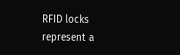RFID locks represent a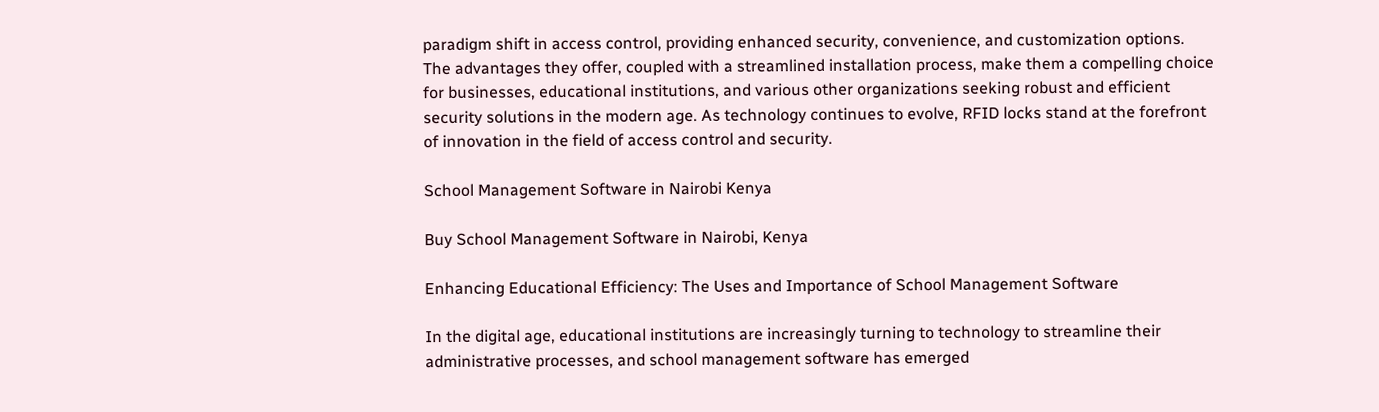paradigm shift in access control, providing enhanced security, convenience, and customization options. The advantages they offer, coupled with a streamlined installation process, make them a compelling choice for businesses, educational institutions, and various other organizations seeking robust and efficient security solutions in the modern age. As technology continues to evolve, RFID locks stand at the forefront of innovation in the field of access control and security.

School Management Software in Nairobi Kenya

Buy School Management Software in Nairobi, Kenya

Enhancing Educational Efficiency: The Uses and Importance of School Management Software

In the digital age, educational institutions are increasingly turning to technology to streamline their administrative processes, and school management software has emerged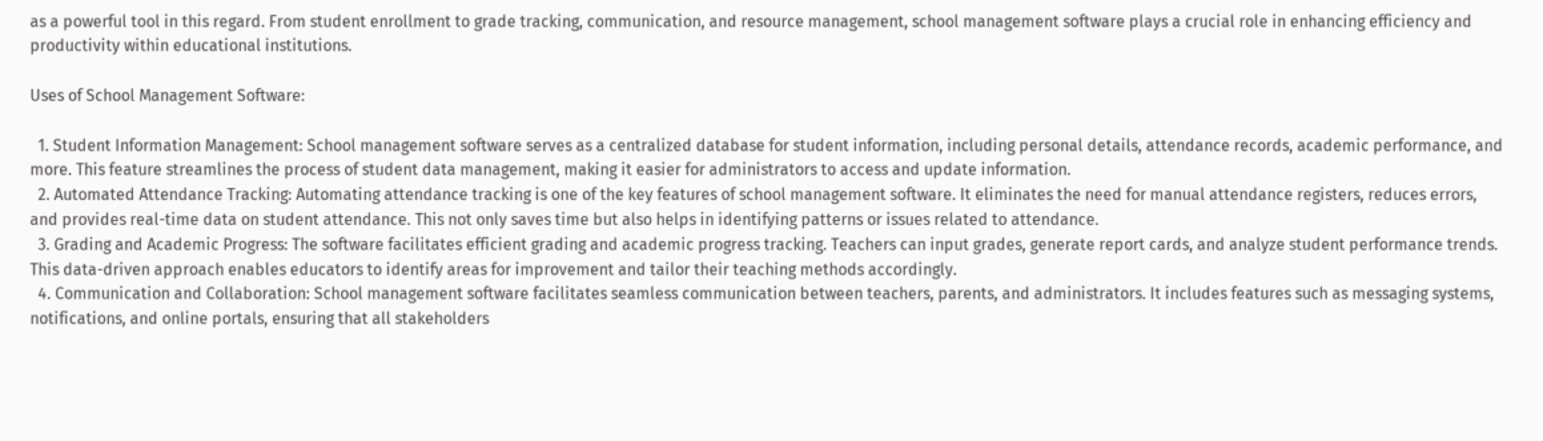as a powerful tool in this regard. From student enrollment to grade tracking, communication, and resource management, school management software plays a crucial role in enhancing efficiency and productivity within educational institutions.

Uses of School Management Software:

  1. Student Information Management: School management software serves as a centralized database for student information, including personal details, attendance records, academic performance, and more. This feature streamlines the process of student data management, making it easier for administrators to access and update information.
  2. Automated Attendance Tracking: Automating attendance tracking is one of the key features of school management software. It eliminates the need for manual attendance registers, reduces errors, and provides real-time data on student attendance. This not only saves time but also helps in identifying patterns or issues related to attendance.
  3. Grading and Academic Progress: The software facilitates efficient grading and academic progress tracking. Teachers can input grades, generate report cards, and analyze student performance trends. This data-driven approach enables educators to identify areas for improvement and tailor their teaching methods accordingly.
  4. Communication and Collaboration: School management software facilitates seamless communication between teachers, parents, and administrators. It includes features such as messaging systems, notifications, and online portals, ensuring that all stakeholders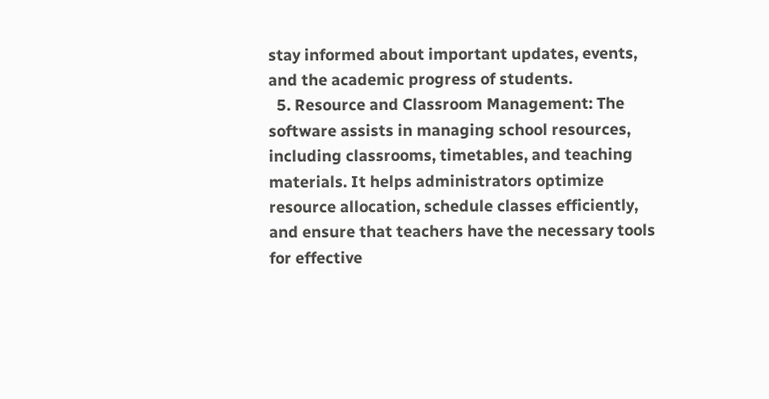stay informed about important updates, events, and the academic progress of students.
  5. Resource and Classroom Management: The software assists in managing school resources, including classrooms, timetables, and teaching materials. It helps administrators optimize resource allocation, schedule classes efficiently, and ensure that teachers have the necessary tools for effective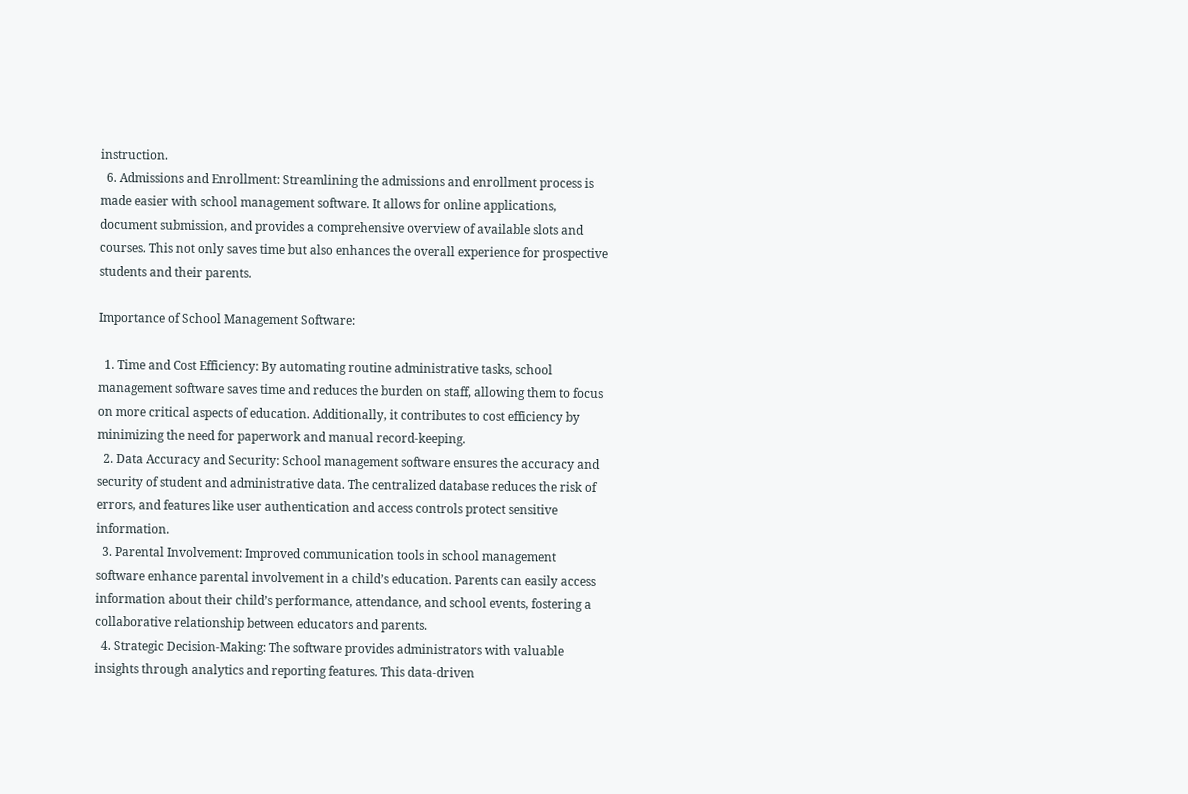instruction.
  6. Admissions and Enrollment: Streamlining the admissions and enrollment process is made easier with school management software. It allows for online applications, document submission, and provides a comprehensive overview of available slots and courses. This not only saves time but also enhances the overall experience for prospective students and their parents.

Importance of School Management Software:

  1. Time and Cost Efficiency: By automating routine administrative tasks, school management software saves time and reduces the burden on staff, allowing them to focus on more critical aspects of education. Additionally, it contributes to cost efficiency by minimizing the need for paperwork and manual record-keeping.
  2. Data Accuracy and Security: School management software ensures the accuracy and security of student and administrative data. The centralized database reduces the risk of errors, and features like user authentication and access controls protect sensitive information.
  3. Parental Involvement: Improved communication tools in school management software enhance parental involvement in a child’s education. Parents can easily access information about their child’s performance, attendance, and school events, fostering a collaborative relationship between educators and parents.
  4. Strategic Decision-Making: The software provides administrators with valuable insights through analytics and reporting features. This data-driven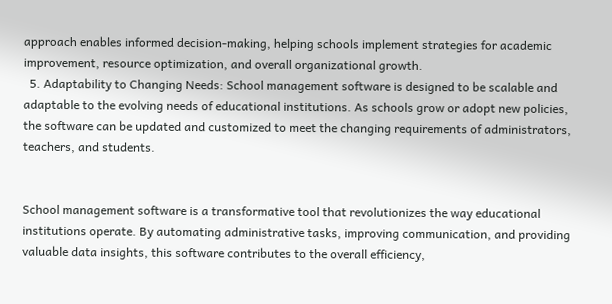approach enables informed decision-making, helping schools implement strategies for academic improvement, resource optimization, and overall organizational growth.
  5. Adaptability to Changing Needs: School management software is designed to be scalable and adaptable to the evolving needs of educational institutions. As schools grow or adopt new policies, the software can be updated and customized to meet the changing requirements of administrators, teachers, and students.


School management software is a transformative tool that revolutionizes the way educational institutions operate. By automating administrative tasks, improving communication, and providing valuable data insights, this software contributes to the overall efficiency,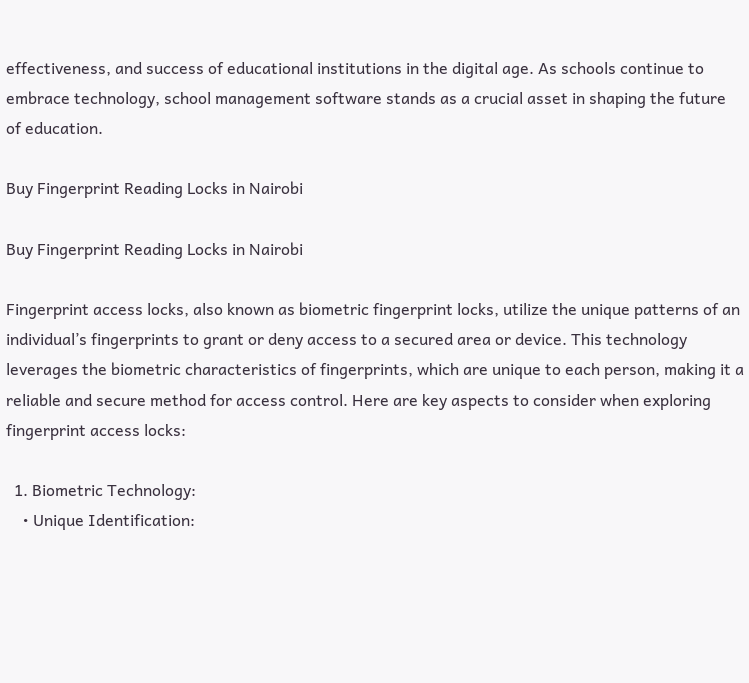effectiveness, and success of educational institutions in the digital age. As schools continue to embrace technology, school management software stands as a crucial asset in shaping the future of education.

Buy Fingerprint Reading Locks in Nairobi

Buy Fingerprint Reading Locks in Nairobi

Fingerprint access locks, also known as biometric fingerprint locks, utilize the unique patterns of an individual’s fingerprints to grant or deny access to a secured area or device. This technology leverages the biometric characteristics of fingerprints, which are unique to each person, making it a reliable and secure method for access control. Here are key aspects to consider when exploring fingerprint access locks:

  1. Biometric Technology:
    • Unique Identification: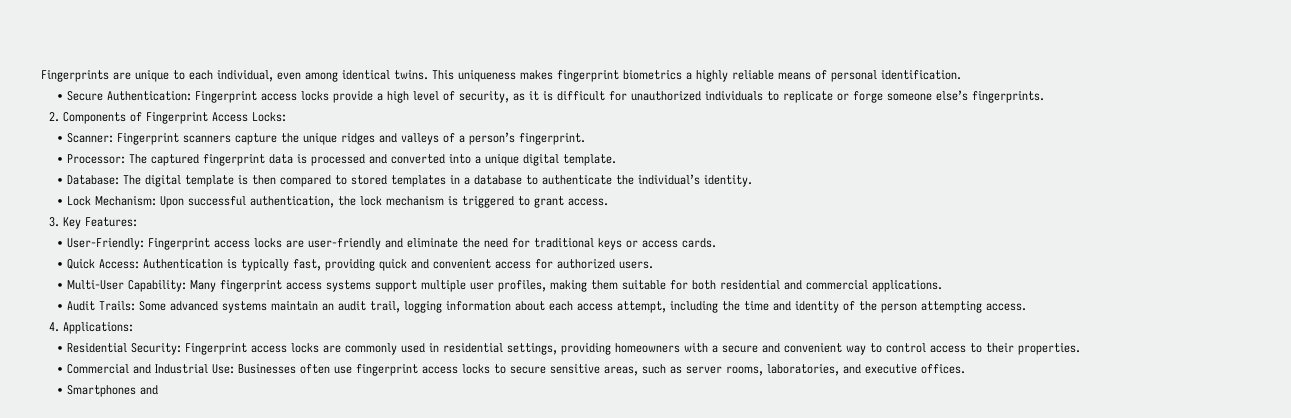Fingerprints are unique to each individual, even among identical twins. This uniqueness makes fingerprint biometrics a highly reliable means of personal identification.
    • Secure Authentication: Fingerprint access locks provide a high level of security, as it is difficult for unauthorized individuals to replicate or forge someone else’s fingerprints.
  2. Components of Fingerprint Access Locks:
    • Scanner: Fingerprint scanners capture the unique ridges and valleys of a person’s fingerprint.
    • Processor: The captured fingerprint data is processed and converted into a unique digital template.
    • Database: The digital template is then compared to stored templates in a database to authenticate the individual’s identity.
    • Lock Mechanism: Upon successful authentication, the lock mechanism is triggered to grant access.
  3. Key Features:
    • User-Friendly: Fingerprint access locks are user-friendly and eliminate the need for traditional keys or access cards.
    • Quick Access: Authentication is typically fast, providing quick and convenient access for authorized users.
    • Multi-User Capability: Many fingerprint access systems support multiple user profiles, making them suitable for both residential and commercial applications.
    • Audit Trails: Some advanced systems maintain an audit trail, logging information about each access attempt, including the time and identity of the person attempting access.
  4. Applications:
    • Residential Security: Fingerprint access locks are commonly used in residential settings, providing homeowners with a secure and convenient way to control access to their properties.
    • Commercial and Industrial Use: Businesses often use fingerprint access locks to secure sensitive areas, such as server rooms, laboratories, and executive offices.
    • Smartphones and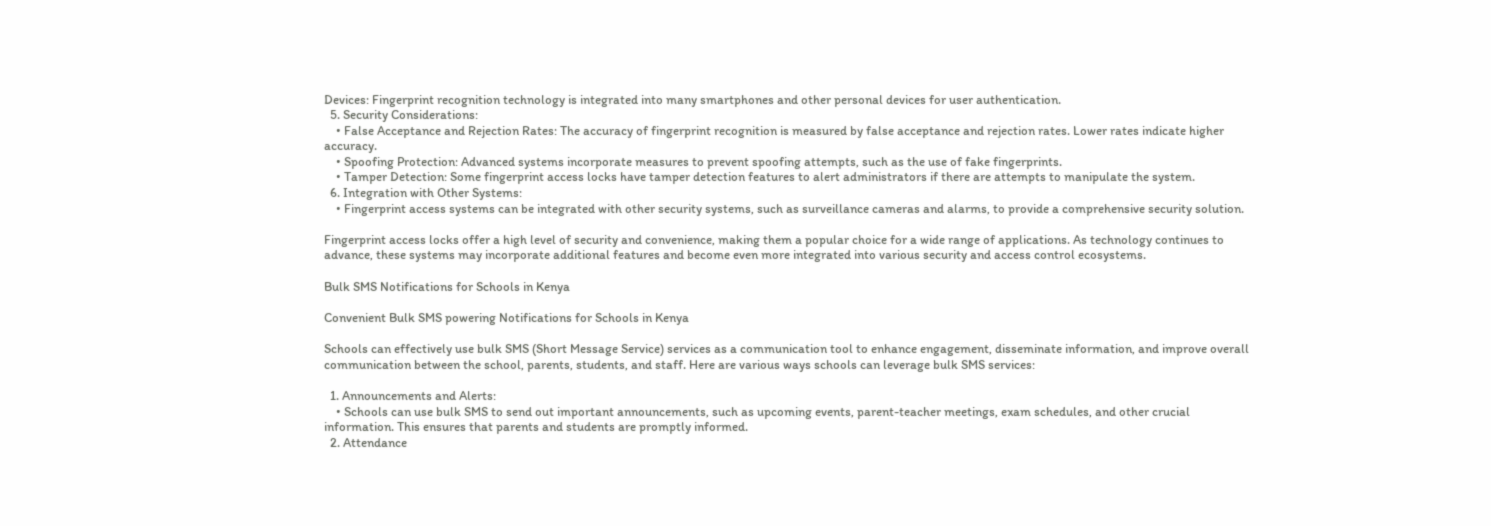Devices: Fingerprint recognition technology is integrated into many smartphones and other personal devices for user authentication.
  5. Security Considerations:
    • False Acceptance and Rejection Rates: The accuracy of fingerprint recognition is measured by false acceptance and rejection rates. Lower rates indicate higher accuracy.
    • Spoofing Protection: Advanced systems incorporate measures to prevent spoofing attempts, such as the use of fake fingerprints.
    • Tamper Detection: Some fingerprint access locks have tamper detection features to alert administrators if there are attempts to manipulate the system.
  6. Integration with Other Systems:
    • Fingerprint access systems can be integrated with other security systems, such as surveillance cameras and alarms, to provide a comprehensive security solution.

Fingerprint access locks offer a high level of security and convenience, making them a popular choice for a wide range of applications. As technology continues to advance, these systems may incorporate additional features and become even more integrated into various security and access control ecosystems.

Bulk SMS Notifications for Schools in Kenya

Convenient Bulk SMS powering Notifications for Schools in Kenya

Schools can effectively use bulk SMS (Short Message Service) services as a communication tool to enhance engagement, disseminate information, and improve overall communication between the school, parents, students, and staff. Here are various ways schools can leverage bulk SMS services:

  1. Announcements and Alerts:
    • Schools can use bulk SMS to send out important announcements, such as upcoming events, parent-teacher meetings, exam schedules, and other crucial information. This ensures that parents and students are promptly informed.
  2. Attendance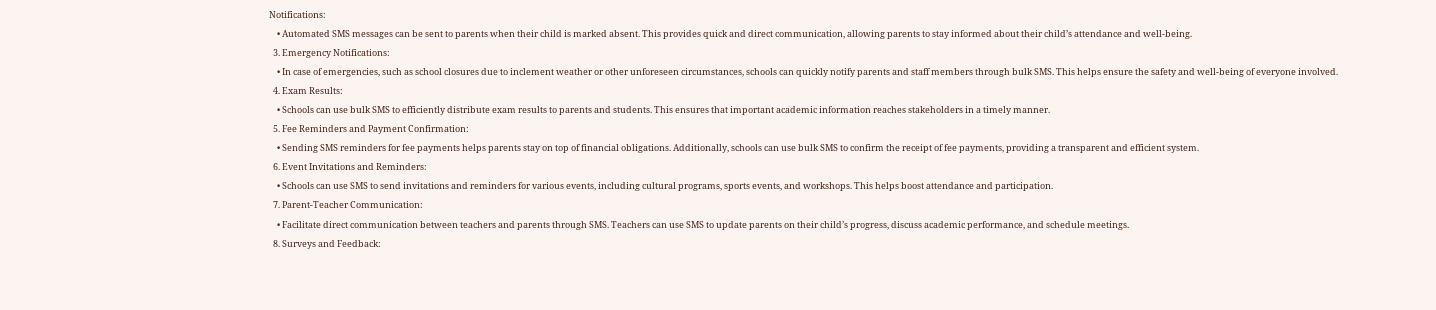Notifications:
    • Automated SMS messages can be sent to parents when their child is marked absent. This provides quick and direct communication, allowing parents to stay informed about their child’s attendance and well-being.
  3. Emergency Notifications:
    • In case of emergencies, such as school closures due to inclement weather or other unforeseen circumstances, schools can quickly notify parents and staff members through bulk SMS. This helps ensure the safety and well-being of everyone involved.
  4. Exam Results:
    • Schools can use bulk SMS to efficiently distribute exam results to parents and students. This ensures that important academic information reaches stakeholders in a timely manner.
  5. Fee Reminders and Payment Confirmation:
    • Sending SMS reminders for fee payments helps parents stay on top of financial obligations. Additionally, schools can use bulk SMS to confirm the receipt of fee payments, providing a transparent and efficient system.
  6. Event Invitations and Reminders:
    • Schools can use SMS to send invitations and reminders for various events, including cultural programs, sports events, and workshops. This helps boost attendance and participation.
  7. Parent-Teacher Communication:
    • Facilitate direct communication between teachers and parents through SMS. Teachers can use SMS to update parents on their child’s progress, discuss academic performance, and schedule meetings.
  8. Surveys and Feedback: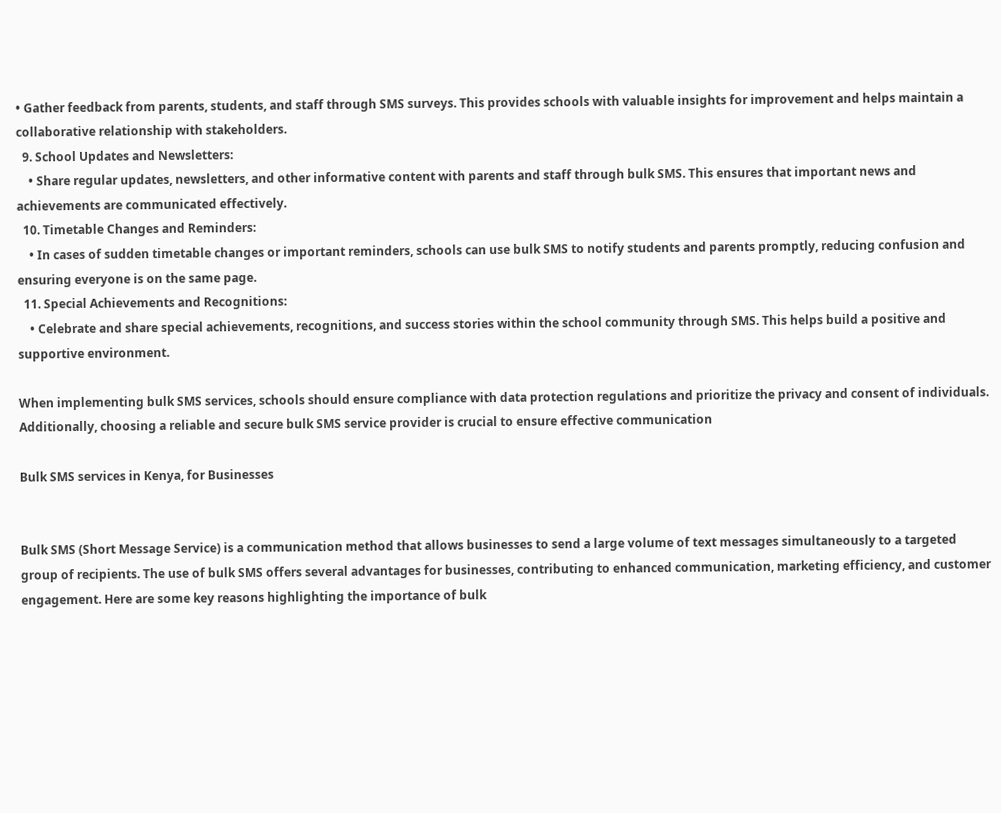• Gather feedback from parents, students, and staff through SMS surveys. This provides schools with valuable insights for improvement and helps maintain a collaborative relationship with stakeholders.
  9. School Updates and Newsletters:
    • Share regular updates, newsletters, and other informative content with parents and staff through bulk SMS. This ensures that important news and achievements are communicated effectively.
  10. Timetable Changes and Reminders:
    • In cases of sudden timetable changes or important reminders, schools can use bulk SMS to notify students and parents promptly, reducing confusion and ensuring everyone is on the same page.
  11. Special Achievements and Recognitions:
    • Celebrate and share special achievements, recognitions, and success stories within the school community through SMS. This helps build a positive and supportive environment.

When implementing bulk SMS services, schools should ensure compliance with data protection regulations and prioritize the privacy and consent of individuals. Additionally, choosing a reliable and secure bulk SMS service provider is crucial to ensure effective communication

Bulk SMS services in Kenya, for Businesses


Bulk SMS (Short Message Service) is a communication method that allows businesses to send a large volume of text messages simultaneously to a targeted group of recipients. The use of bulk SMS offers several advantages for businesses, contributing to enhanced communication, marketing efficiency, and customer engagement. Here are some key reasons highlighting the importance of bulk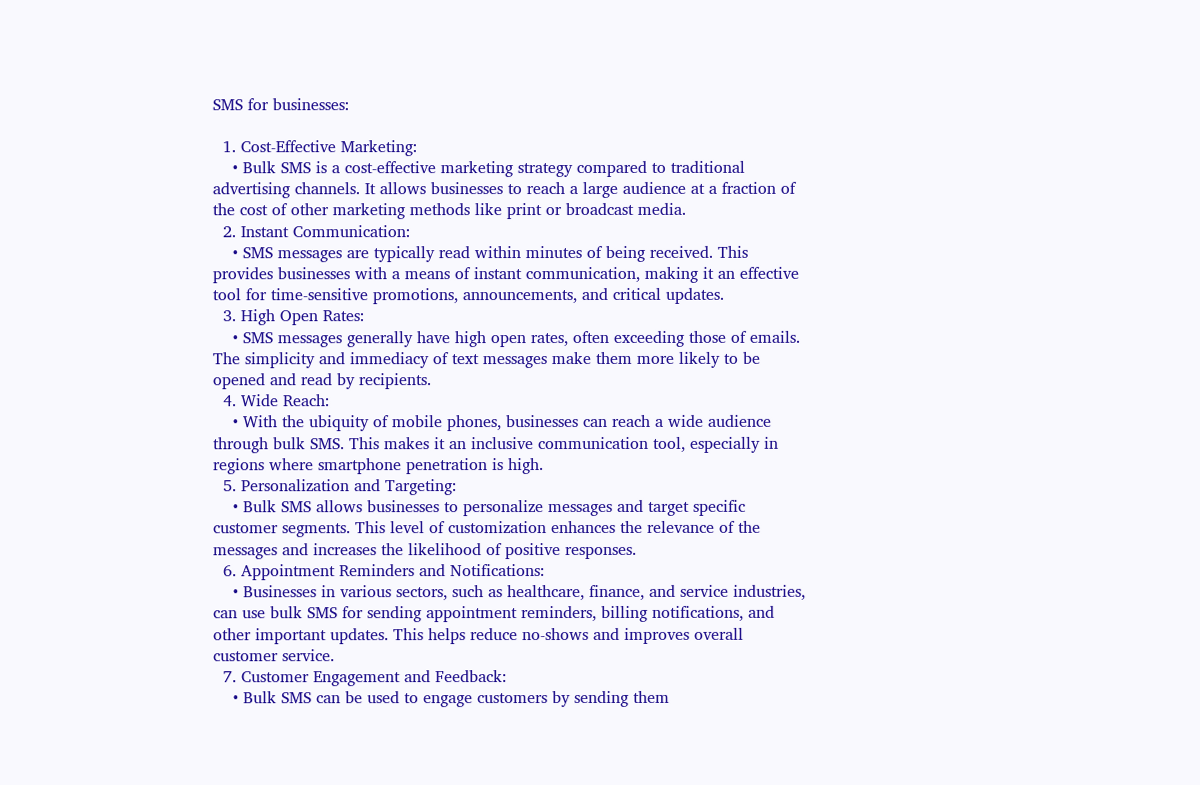SMS for businesses:

  1. Cost-Effective Marketing:
    • Bulk SMS is a cost-effective marketing strategy compared to traditional advertising channels. It allows businesses to reach a large audience at a fraction of the cost of other marketing methods like print or broadcast media.
  2. Instant Communication:
    • SMS messages are typically read within minutes of being received. This provides businesses with a means of instant communication, making it an effective tool for time-sensitive promotions, announcements, and critical updates.
  3. High Open Rates:
    • SMS messages generally have high open rates, often exceeding those of emails. The simplicity and immediacy of text messages make them more likely to be opened and read by recipients.
  4. Wide Reach:
    • With the ubiquity of mobile phones, businesses can reach a wide audience through bulk SMS. This makes it an inclusive communication tool, especially in regions where smartphone penetration is high.
  5. Personalization and Targeting:
    • Bulk SMS allows businesses to personalize messages and target specific customer segments. This level of customization enhances the relevance of the messages and increases the likelihood of positive responses.
  6. Appointment Reminders and Notifications:
    • Businesses in various sectors, such as healthcare, finance, and service industries, can use bulk SMS for sending appointment reminders, billing notifications, and other important updates. This helps reduce no-shows and improves overall customer service.
  7. Customer Engagement and Feedback:
    • Bulk SMS can be used to engage customers by sending them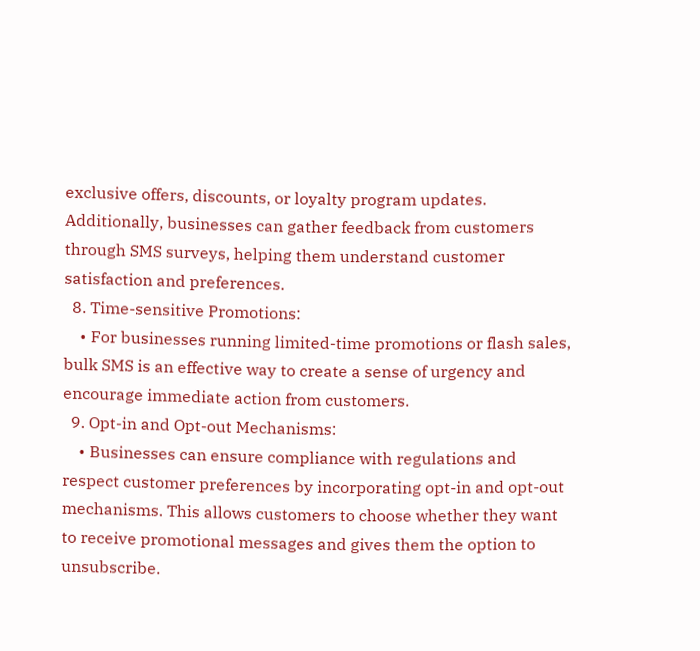exclusive offers, discounts, or loyalty program updates. Additionally, businesses can gather feedback from customers through SMS surveys, helping them understand customer satisfaction and preferences.
  8. Time-sensitive Promotions:
    • For businesses running limited-time promotions or flash sales, bulk SMS is an effective way to create a sense of urgency and encourage immediate action from customers.
  9. Opt-in and Opt-out Mechanisms:
    • Businesses can ensure compliance with regulations and respect customer preferences by incorporating opt-in and opt-out mechanisms. This allows customers to choose whether they want to receive promotional messages and gives them the option to unsubscribe.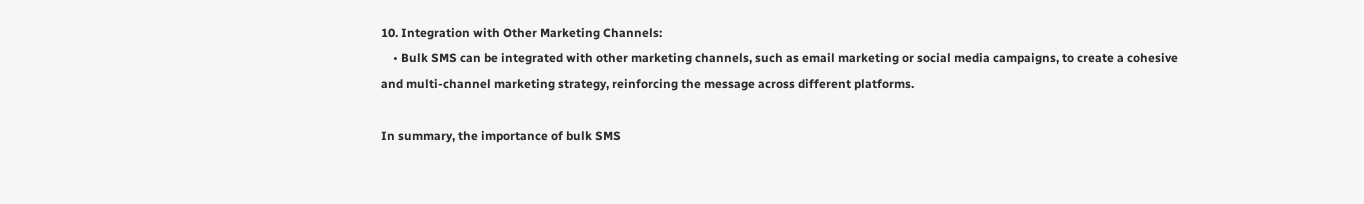10. Integration with Other Marketing Channels:
    • Bulk SMS can be integrated with other marketing channels, such as email marketing or social media campaigns, to create a cohesive and multi-channel marketing strategy, reinforcing the message across different platforms.

In summary, the importance of bulk SMS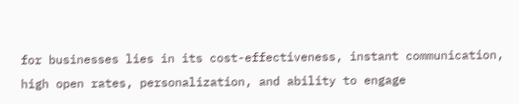for businesses lies in its cost-effectiveness, instant communication, high open rates, personalization, and ability to engage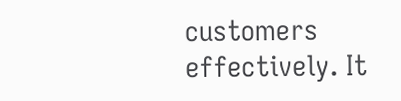customers effectively. It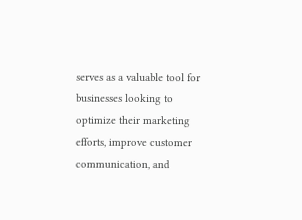serves as a valuable tool for businesses looking to optimize their marketing efforts, improve customer communication, and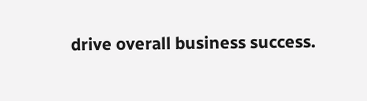drive overall business success.